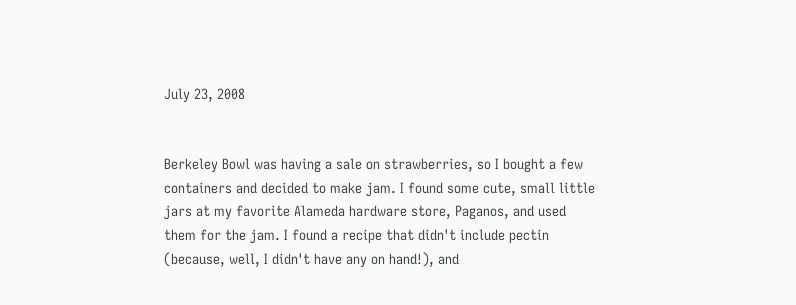July 23, 2008


Berkeley Bowl was having a sale on strawberries, so I bought a few containers and decided to make jam. I found some cute, small little jars at my favorite Alameda hardware store, Paganos, and used them for the jam. I found a recipe that didn't include pectin (because, well, I didn't have any on hand!), and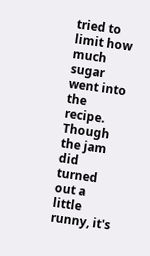tried to limit how much sugar went into the recipe. Though the jam did turned out a little runny, it's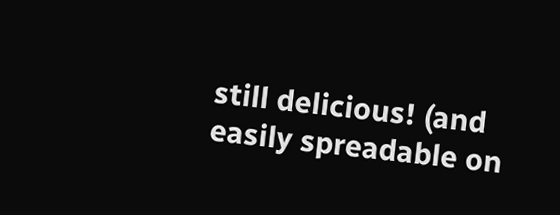still delicious! (and easily spreadable on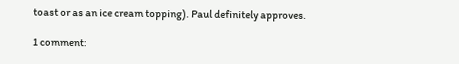toast or as an ice cream topping). Paul definitely approves.

1 comment: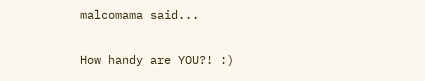malcomama said...

How handy are YOU?! :)